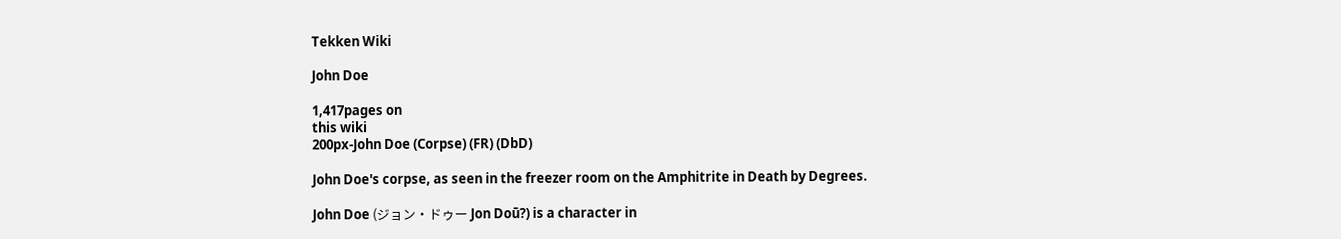Tekken Wiki

John Doe

1,417pages on
this wiki
200px-John Doe (Corpse) (FR) (DbD)

John Doe's corpse, as seen in the freezer room on the Amphitrite in Death by Degrees.

John Doe (ジョン・ドゥー Jon Doū?) is a character in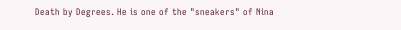Death by Degrees. He is one of the "sneakers" of Nina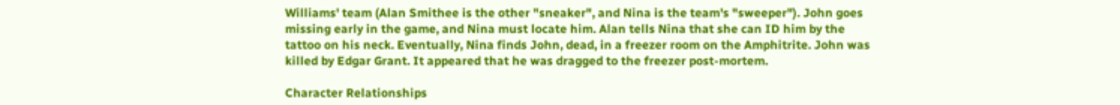Williams' team (Alan Smithee is the other "sneaker", and Nina is the team's "sweeper"). John goes missing early in the game, and Nina must locate him. Alan tells Nina that she can ID him by the tattoo on his neck. Eventually, Nina finds John, dead, in a freezer room on the Amphitrite. John was killed by Edgar Grant. It appeared that he was dragged to the freezer post-mortem.

Character Relationships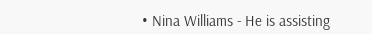• Nina Williams - He is assisting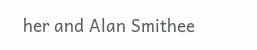her and Alan Smithee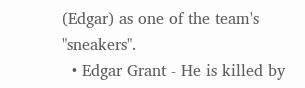(Edgar) as one of the team's "sneakers".
  • Edgar Grant - He is killed by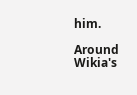him.

Around Wikia's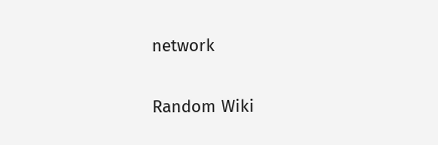network

Random Wiki